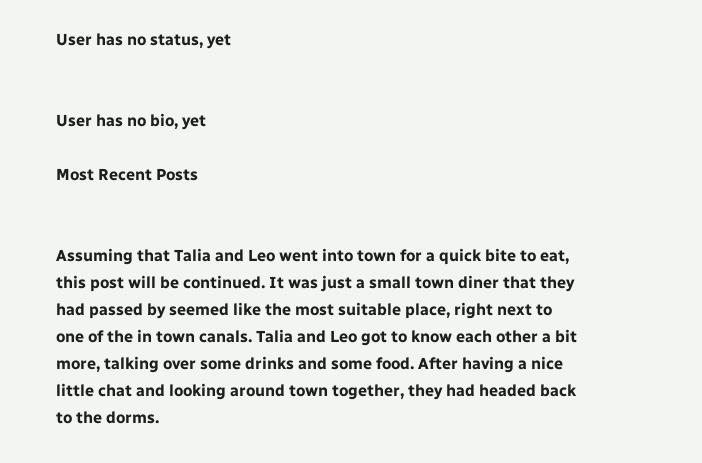User has no status, yet


User has no bio, yet

Most Recent Posts


Assuming that Talia and Leo went into town for a quick bite to eat, this post will be continued. It was just a small town diner that they had passed by seemed like the most suitable place, right next to one of the in town canals. Talia and Leo got to know each other a bit more, talking over some drinks and some food. After having a nice little chat and looking around town together, they had headed back to the dorms.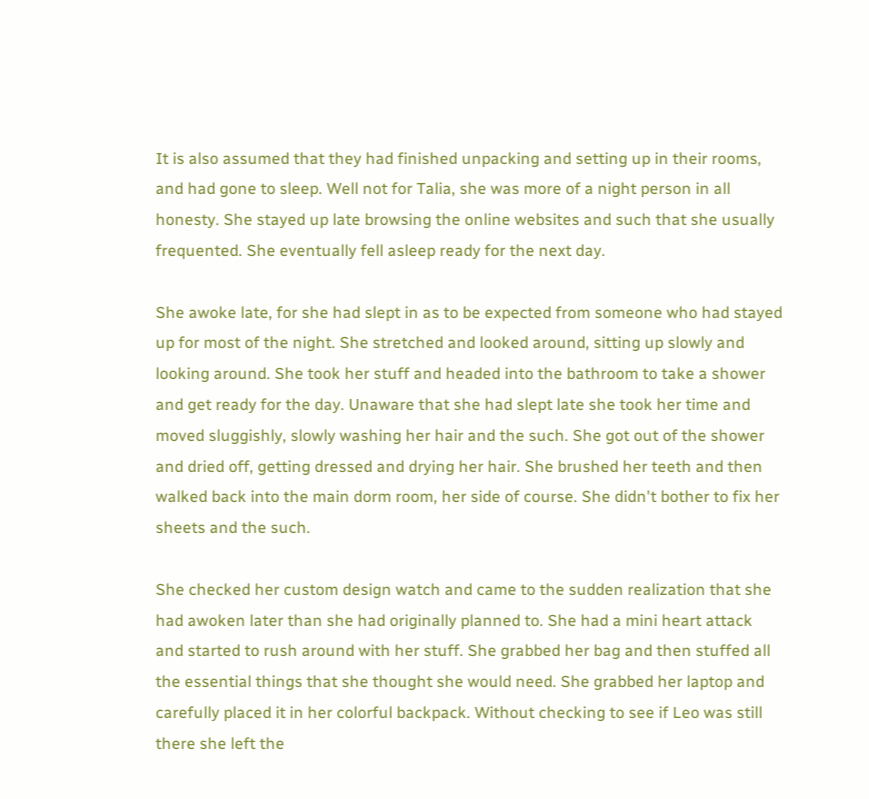It is also assumed that they had finished unpacking and setting up in their rooms, and had gone to sleep. Well not for Talia, she was more of a night person in all honesty. She stayed up late browsing the online websites and such that she usually frequented. She eventually fell asleep ready for the next day.

She awoke late, for she had slept in as to be expected from someone who had stayed up for most of the night. She stretched and looked around, sitting up slowly and looking around. She took her stuff and headed into the bathroom to take a shower and get ready for the day. Unaware that she had slept late she took her time and moved sluggishly, slowly washing her hair and the such. She got out of the shower and dried off, getting dressed and drying her hair. She brushed her teeth and then walked back into the main dorm room, her side of course. She didn't bother to fix her sheets and the such.

She checked her custom design watch and came to the sudden realization that she had awoken later than she had originally planned to. She had a mini heart attack and started to rush around with her stuff. She grabbed her bag and then stuffed all the essential things that she thought she would need. She grabbed her laptop and carefully placed it in her colorful backpack. Without checking to see if Leo was still there she left the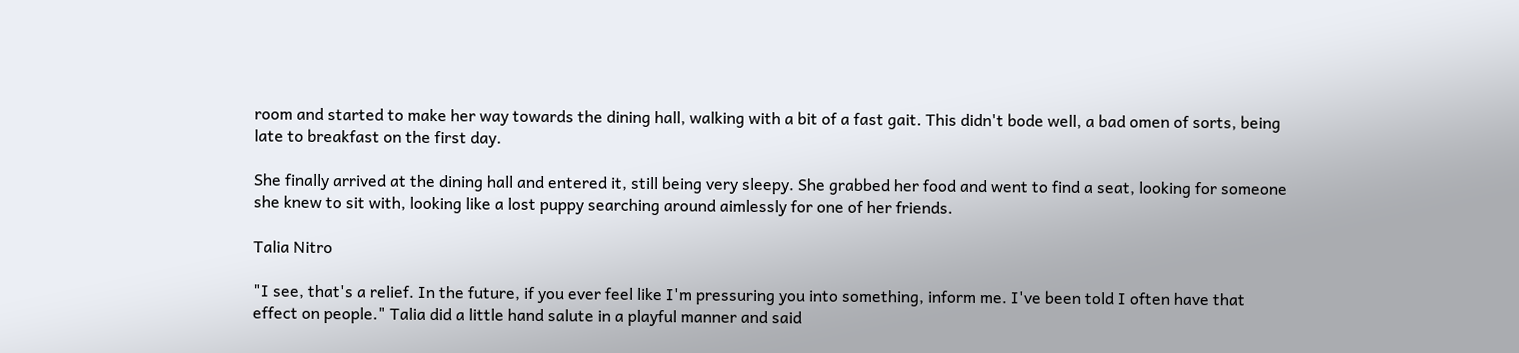room and started to make her way towards the dining hall, walking with a bit of a fast gait. This didn't bode well, a bad omen of sorts, being late to breakfast on the first day.

She finally arrived at the dining hall and entered it, still being very sleepy. She grabbed her food and went to find a seat, looking for someone she knew to sit with, looking like a lost puppy searching around aimlessly for one of her friends.

Talia Nitro

"I see, that's a relief. In the future, if you ever feel like I'm pressuring you into something, inform me. I've been told I often have that effect on people." Talia did a little hand salute in a playful manner and said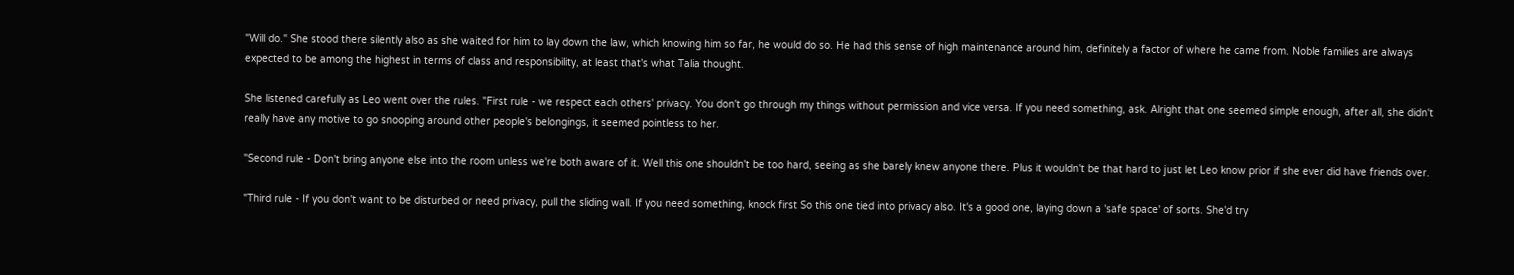"Will do." She stood there silently also as she waited for him to lay down the law, which knowing him so far, he would do so. He had this sense of high maintenance around him, definitely a factor of where he came from. Noble families are always expected to be among the highest in terms of class and responsibility, at least that's what Talia thought.

She listened carefully as Leo went over the rules. "First rule - we respect each others' privacy. You don't go through my things without permission and vice versa. If you need something, ask. Alright that one seemed simple enough, after all, she didn't really have any motive to go snooping around other people's belongings, it seemed pointless to her.

"Second rule - Don't bring anyone else into the room unless we're both aware of it. Well this one shouldn't be too hard, seeing as she barely knew anyone there. Plus it wouldn't be that hard to just let Leo know prior if she ever did have friends over.

"Third rule - If you don't want to be disturbed or need privacy, pull the sliding wall. If you need something, knock first So this one tied into privacy also. It's a good one, laying down a 'safe space' of sorts. She'd try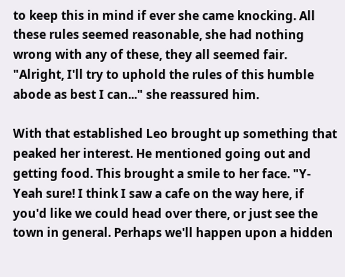to keep this in mind if ever she came knocking. All these rules seemed reasonable, she had nothing wrong with any of these, they all seemed fair. "Alright, I'll try to uphold the rules of this humble abode as best I can..." she reassured him.

With that established Leo brought up something that peaked her interest. He mentioned going out and getting food. This brought a smile to her face. "Y-Yeah sure! I think I saw a cafe on the way here, if you'd like we could head over there, or just see the town in general. Perhaps we'll happen upon a hidden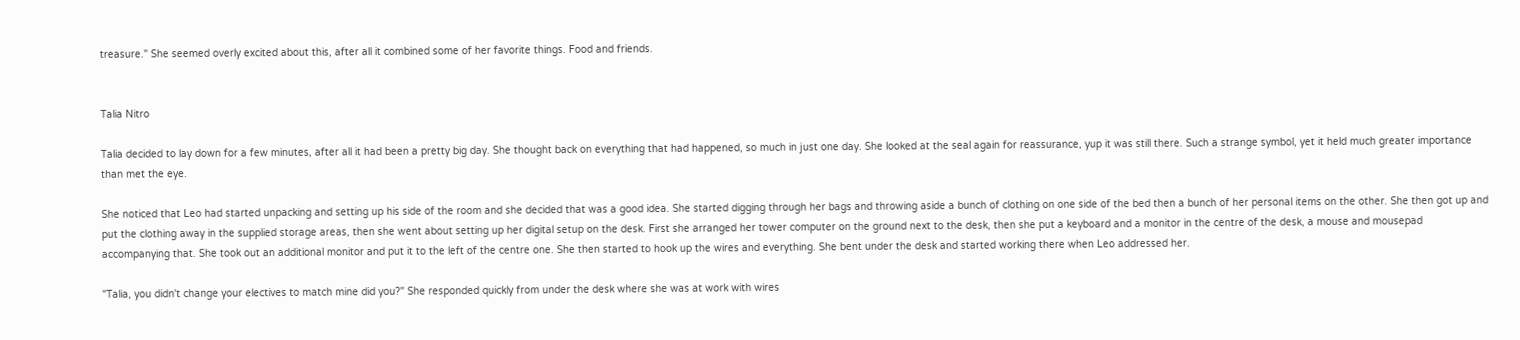treasure." She seemed overly excited about this, after all it combined some of her favorite things. Food and friends.


Talia Nitro

Talia decided to lay down for a few minutes, after all it had been a pretty big day. She thought back on everything that had happened, so much in just one day. She looked at the seal again for reassurance, yup it was still there. Such a strange symbol, yet it held much greater importance than met the eye.

She noticed that Leo had started unpacking and setting up his side of the room and she decided that was a good idea. She started digging through her bags and throwing aside a bunch of clothing on one side of the bed then a bunch of her personal items on the other. She then got up and put the clothing away in the supplied storage areas, then she went about setting up her digital setup on the desk. First she arranged her tower computer on the ground next to the desk, then she put a keyboard and a monitor in the centre of the desk, a mouse and mousepad accompanying that. She took out an additional monitor and put it to the left of the centre one. She then started to hook up the wires and everything. She bent under the desk and started working there when Leo addressed her.

"Talia, you didn't change your electives to match mine did you?" She responded quickly from under the desk where she was at work with wires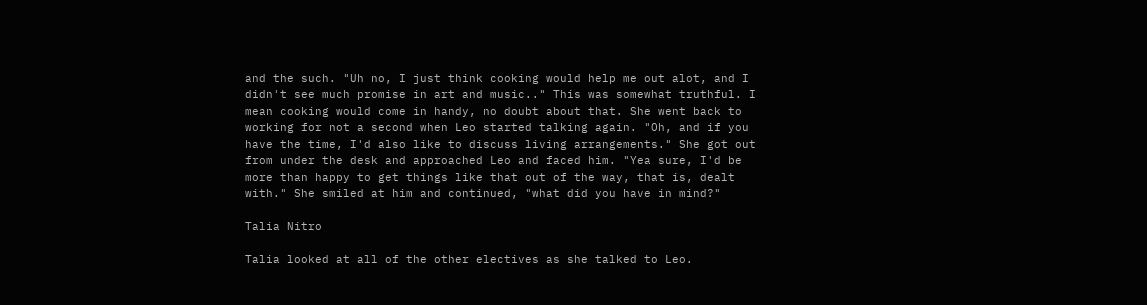and the such. "Uh no, I just think cooking would help me out alot, and I didn't see much promise in art and music.." This was somewhat truthful. I mean cooking would come in handy, no doubt about that. She went back to working for not a second when Leo started talking again. "Oh, and if you have the time, I'd also like to discuss living arrangements." She got out from under the desk and approached Leo and faced him. "Yea sure, I'd be more than happy to get things like that out of the way, that is, dealt with." She smiled at him and continued, "what did you have in mind?"

Talia Nitro

Talia looked at all of the other electives as she talked to Leo.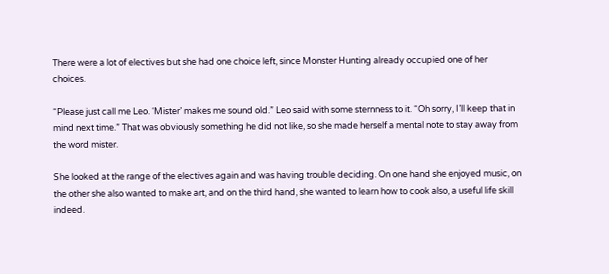There were a lot of electives but she had one choice left, since Monster Hunting already occupied one of her choices.

“Please just call me Leo. ‘Mister’ makes me sound old.” Leo said with some sternness to it. “Oh sorry, I’ll keep that in mind next time.” That was obviously something he did not like, so she made herself a mental note to stay away from the word mister.

She looked at the range of the electives again and was having trouble deciding. On one hand she enjoyed music, on the other she also wanted to make art, and on the third hand, she wanted to learn how to cook also, a useful life skill indeed.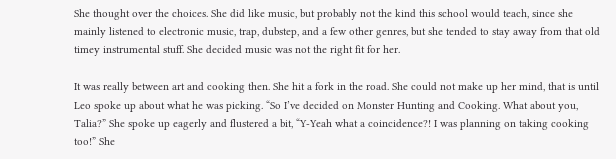She thought over the choices. She did like music, but probably not the kind this school would teach, since she mainly listened to electronic music, trap, dubstep, and a few other genres, but she tended to stay away from that old timey instrumental stuff. She decided music was not the right fit for her.

It was really between art and cooking then. She hit a fork in the road. She could not make up her mind, that is until Leo spoke up about what he was picking. “So I’ve decided on Monster Hunting and Cooking. What about you, Talia?” She spoke up eagerly and flustered a bit, “Y-Yeah what a coincidence?! I was planning on taking cooking too!” She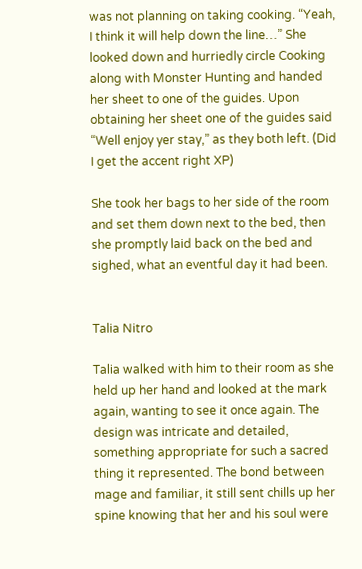was not planning on taking cooking. “Yeah, I think it will help down the line…” She looked down and hurriedly circle Cooking along with Monster Hunting and handed her sheet to one of the guides. Upon obtaining her sheet one of the guides said “Well enjoy yer stay,” as they both left. (Did I get the accent right XP)

She took her bags to her side of the room and set them down next to the bed, then she promptly laid back on the bed and sighed, what an eventful day it had been.


Talia Nitro

Talia walked with him to their room as she held up her hand and looked at the mark again, wanting to see it once again. The design was intricate and detailed, something appropriate for such a sacred thing it represented. The bond between mage and familiar, it still sent chills up her spine knowing that her and his soul were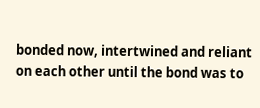bonded now, intertwined and reliant on each other until the bond was to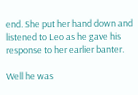end. She put her hand down and listened to Leo as he gave his response to her earlier banter.

Well he was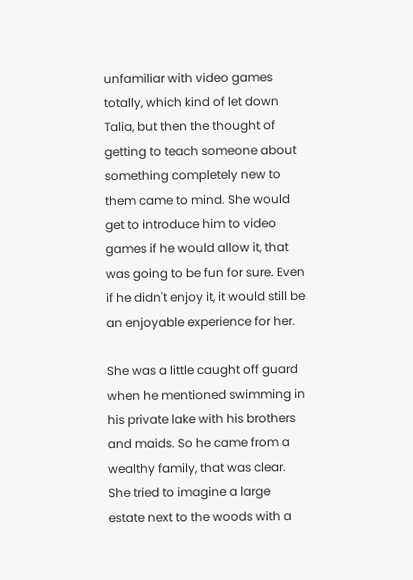unfamiliar with video games totally, which kind of let down Talia, but then the thought of getting to teach someone about something completely new to them came to mind. She would get to introduce him to video games if he would allow it, that was going to be fun for sure. Even if he didn't enjoy it, it would still be an enjoyable experience for her.

She was a little caught off guard when he mentioned swimming in his private lake with his brothers and maids. So he came from a wealthy family, that was clear. She tried to imagine a large estate next to the woods with a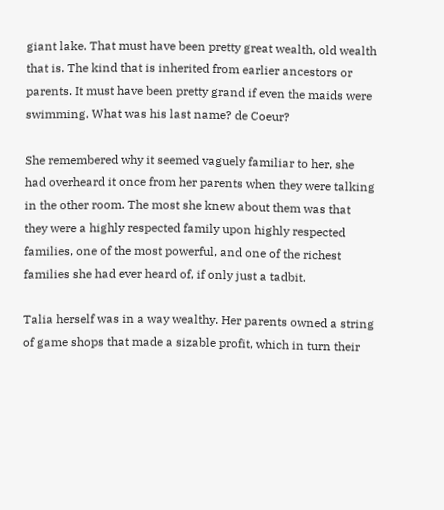giant lake. That must have been pretty great wealth, old wealth that is. The kind that is inherited from earlier ancestors or parents. It must have been pretty grand if even the maids were swimming. What was his last name? de Coeur?

She remembered why it seemed vaguely familiar to her, she had overheard it once from her parents when they were talking in the other room. The most she knew about them was that they were a highly respected family upon highly respected families, one of the most powerful, and one of the richest families she had ever heard of, if only just a tadbit.

Talia herself was in a way wealthy. Her parents owned a string of game shops that made a sizable profit, which in turn their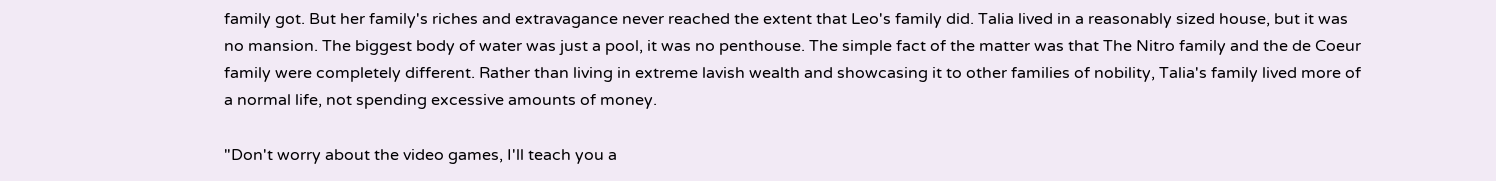family got. But her family's riches and extravagance never reached the extent that Leo's family did. Talia lived in a reasonably sized house, but it was no mansion. The biggest body of water was just a pool, it was no penthouse. The simple fact of the matter was that The Nitro family and the de Coeur family were completely different. Rather than living in extreme lavish wealth and showcasing it to other families of nobility, Talia's family lived more of a normal life, not spending excessive amounts of money.

"Don't worry about the video games, I'll teach you a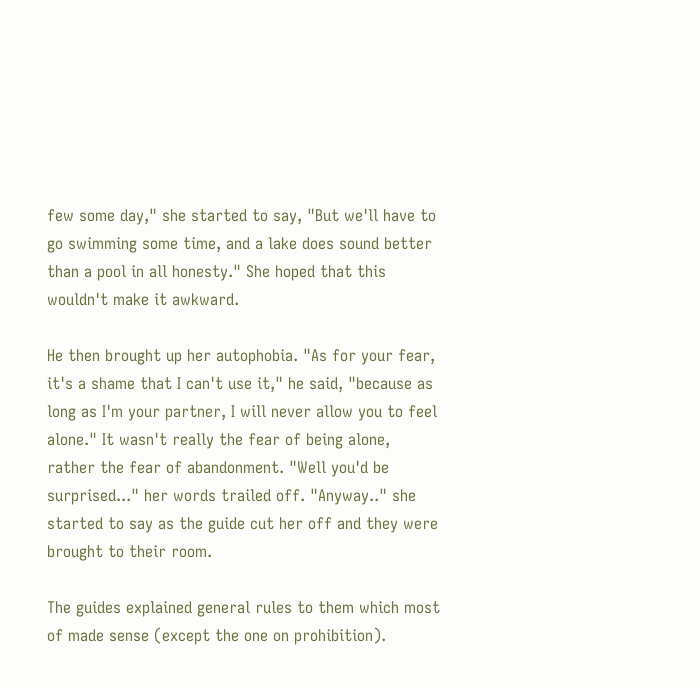few some day," she started to say, "But we'll have to go swimming some time, and a lake does sound better than a pool in all honesty." She hoped that this wouldn't make it awkward.

He then brought up her autophobia. "As for your fear, it's a shame that I can't use it," he said, "because as long as I'm your partner, I will never allow you to feel alone." It wasn't really the fear of being alone, rather the fear of abandonment. "Well you'd be surprised..." her words trailed off. "Anyway.." she started to say as the guide cut her off and they were brought to their room.

The guides explained general rules to them which most of made sense (except the one on prohibition).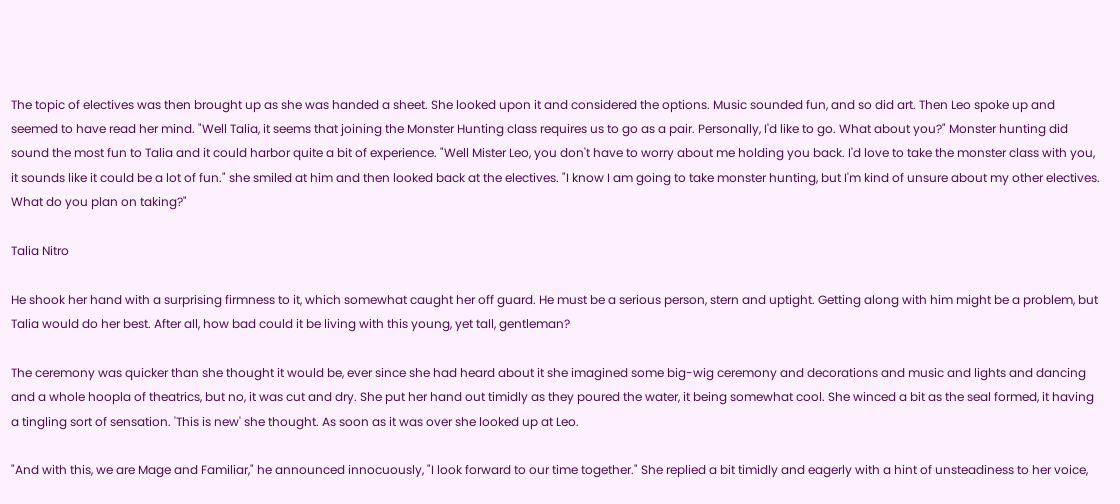The topic of electives was then brought up as she was handed a sheet. She looked upon it and considered the options. Music sounded fun, and so did art. Then Leo spoke up and seemed to have read her mind. "Well Talia, it seems that joining the Monster Hunting class requires us to go as a pair. Personally, I'd like to go. What about you?" Monster hunting did sound the most fun to Talia and it could harbor quite a bit of experience. "Well Mister Leo, you don't have to worry about me holding you back. I'd love to take the monster class with you, it sounds like it could be a lot of fun." she smiled at him and then looked back at the electives. "I know I am going to take monster hunting, but I'm kind of unsure about my other electives. What do you plan on taking?"

Talia Nitro

He shook her hand with a surprising firmness to it, which somewhat caught her off guard. He must be a serious person, stern and uptight. Getting along with him might be a problem, but Talia would do her best. After all, how bad could it be living with this young, yet tall, gentleman?

The ceremony was quicker than she thought it would be, ever since she had heard about it she imagined some big-wig ceremony and decorations and music and lights and dancing and a whole hoopla of theatrics, but no, it was cut and dry. She put her hand out timidly as they poured the water, it being somewhat cool. She winced a bit as the seal formed, it having a tingling sort of sensation. 'This is new' she thought. As soon as it was over she looked up at Leo.

"And with this, we are Mage and Familiar," he announced innocuously, "I look forward to our time together." She replied a bit timidly and eagerly with a hint of unsteadiness to her voice,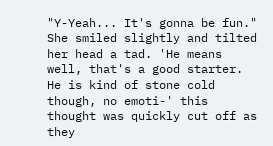"Y-Yeah... It's gonna be fun." She smiled slightly and tilted her head a tad. 'He means well, that's a good starter. He is kind of stone cold though, no emoti-' this thought was quickly cut off as they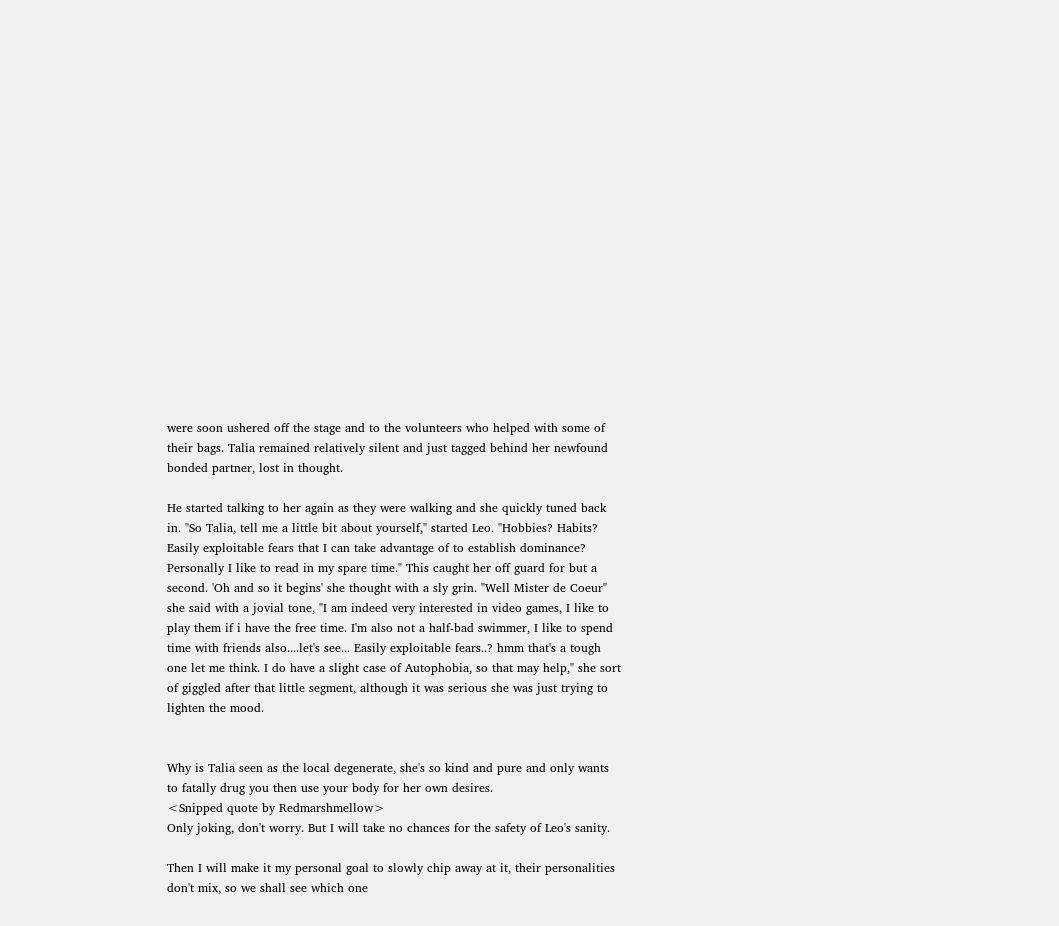were soon ushered off the stage and to the volunteers who helped with some of their bags. Talia remained relatively silent and just tagged behind her newfound bonded partner, lost in thought.

He started talking to her again as they were walking and she quickly tuned back in. "So Talia, tell me a little bit about yourself," started Leo. "Hobbies? Habits? Easily exploitable fears that I can take advantage of to establish dominance? Personally I like to read in my spare time." This caught her off guard for but a second. 'Oh and so it begins' she thought with a sly grin. "Well Mister de Coeur" she said with a jovial tone, "I am indeed very interested in video games, I like to play them if i have the free time. I'm also not a half-bad swimmer, I like to spend time with friends also....let's see... Easily exploitable fears..? hmm that's a tough one let me think. I do have a slight case of Autophobia, so that may help," she sort of giggled after that little segment, although it was serious she was just trying to lighten the mood.


Why is Talia seen as the local degenerate, she's so kind and pure and only wants to fatally drug you then use your body for her own desires.
<Snipped quote by Redmarshmellow>
Only joking, don't worry. But I will take no chances for the safety of Leo's sanity.

Then I will make it my personal goal to slowly chip away at it, their personalities don't mix, so we shall see which one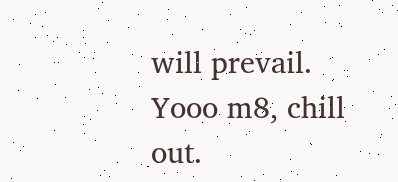will prevail.
Yooo m8, chill out.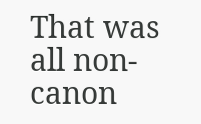That was all non-canon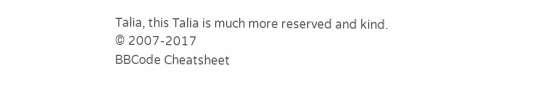Talia, this Talia is much more reserved and kind.
© 2007-2017
BBCode Cheatsheet